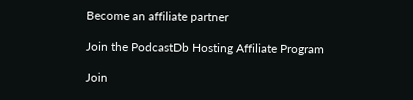Become an affiliate partner

Join the PodcastDb Hosting Affiliate Program

Join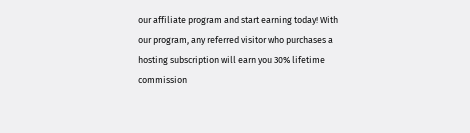our affiliate program and start earning today! With our program, any referred visitor who purchases a hosting subscription will earn you 30% lifetime commission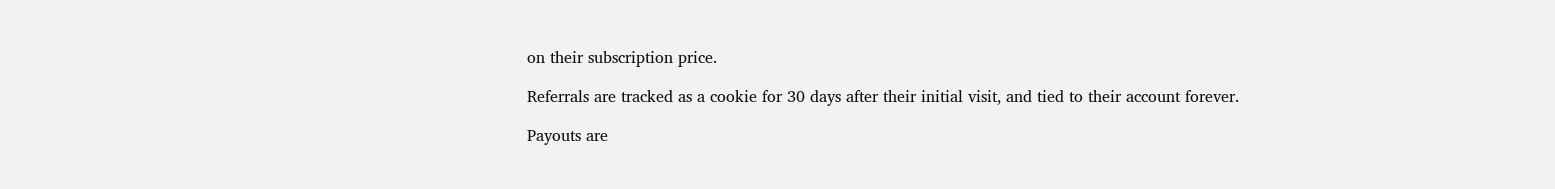on their subscription price.

Referrals are tracked as a cookie for 30 days after their initial visit, and tied to their account forever.

Payouts are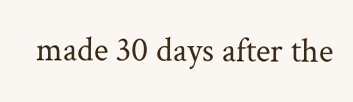made 30 days after the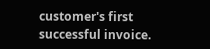customer's first successful invoice.